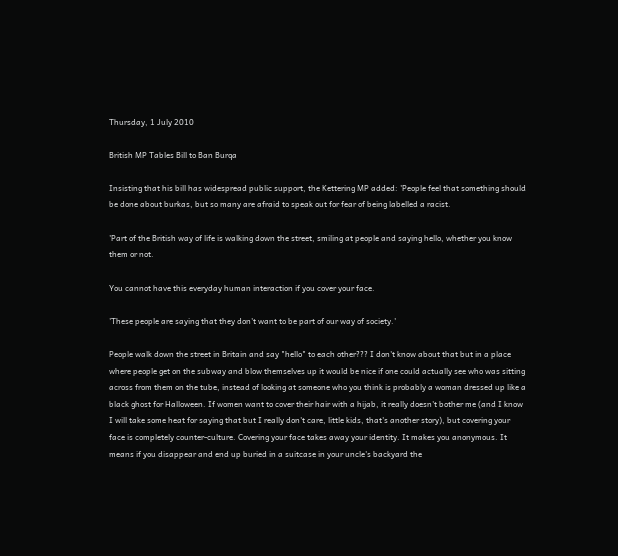Thursday, 1 July 2010

British MP Tables Bill to Ban Burqa

Insisting that his bill has widespread public support, the Kettering MP added: 'People feel that something should be done about burkas, but so many are afraid to speak out for fear of being labelled a racist.

'Part of the British way of life is walking down the street, smiling at people and saying hello, whether you know them or not.

You cannot have this everyday human interaction if you cover your face.

'These people are saying that they don't want to be part of our way of society.'

People walk down the street in Britain and say "hello" to each other??? I don't know about that but in a place where people get on the subway and blow themselves up it would be nice if one could actually see who was sitting across from them on the tube, instead of looking at someone who you think is probably a woman dressed up like a black ghost for Halloween. If women want to cover their hair with a hijab, it really doesn't bother me (and I know I will take some heat for saying that but I really don't care, little kids, that's another story), but covering your face is completely counter-culture. Covering your face takes away your identity. It makes you anonymous. It means if you disappear and end up buried in a suitcase in your uncle's backyard the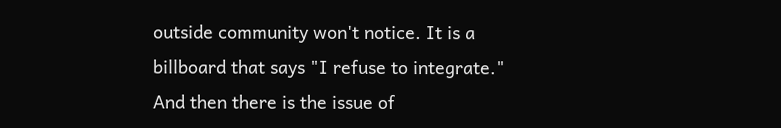outside community won't notice. It is a billboard that says "I refuse to integrate." And then there is the issue of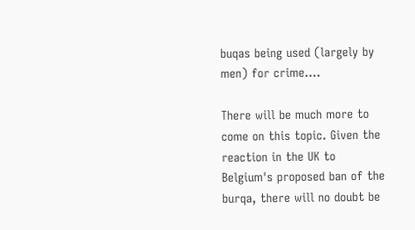buqas being used (largely by men) for crime....

There will be much more to come on this topic. Given the reaction in the UK to Belgium's proposed ban of the burqa, there will no doubt be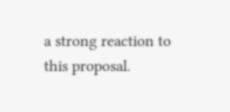a strong reaction to this proposal.